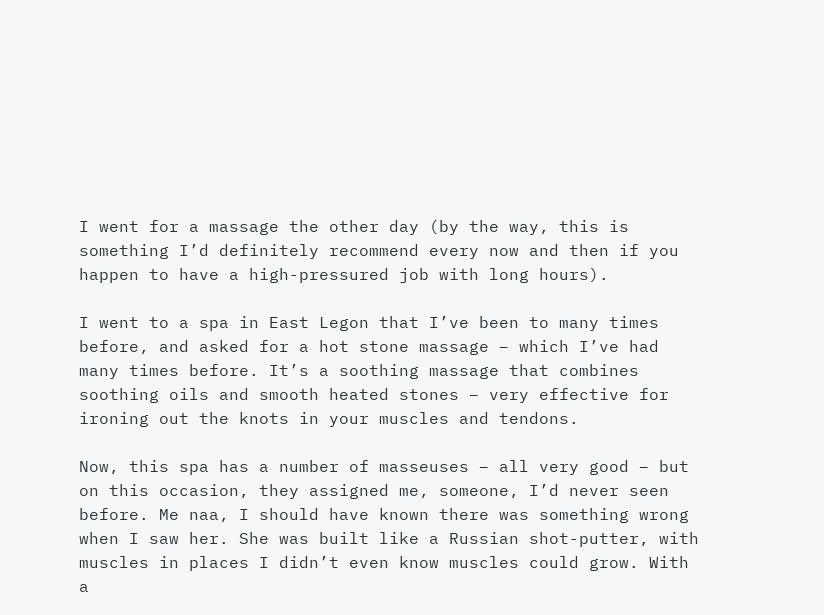I went for a massage the other day (by the way, this is something I’d definitely recommend every now and then if you happen to have a high-pressured job with long hours).

I went to a spa in East Legon that I’ve been to many times before, and asked for a hot stone massage – which I’ve had many times before. It’s a soothing massage that combines soothing oils and smooth heated stones – very effective for ironing out the knots in your muscles and tendons.

Now, this spa has a number of masseuses – all very good – but on this occasion, they assigned me, someone, I’d never seen before. Me naa, I should have known there was something wrong when I saw her. She was built like a Russian shot-putter, with muscles in places I didn’t even know muscles could grow. With a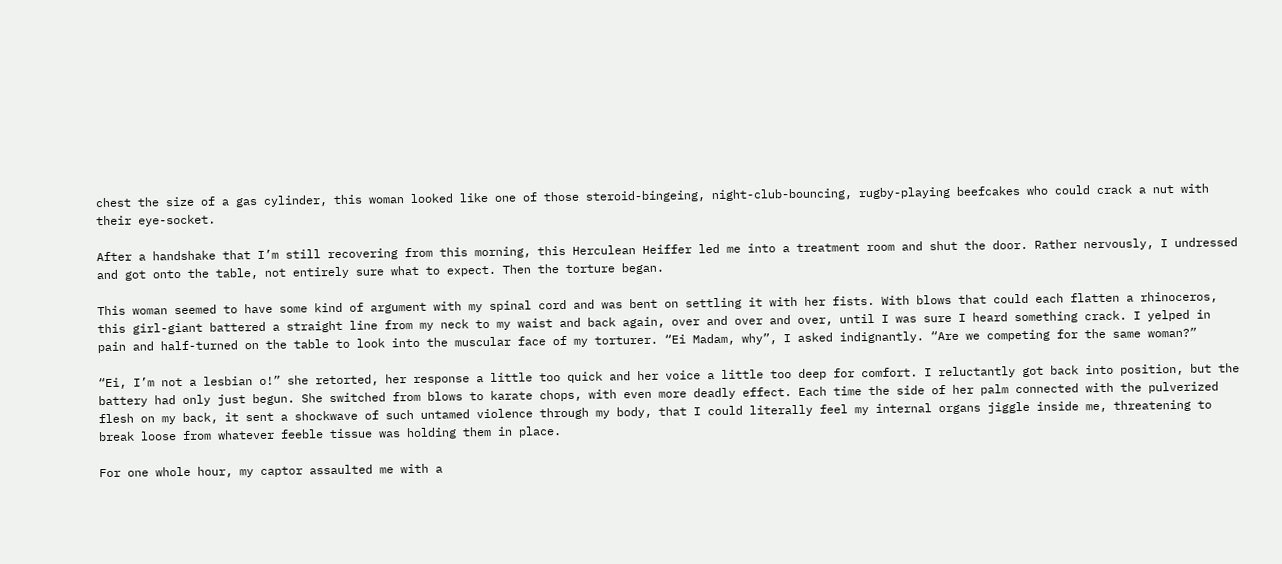chest the size of a gas cylinder, this woman looked like one of those steroid-bingeing, night-club-bouncing, rugby-playing beefcakes who could crack a nut with their eye-socket.

After a handshake that I’m still recovering from this morning, this Herculean Heiffer led me into a treatment room and shut the door. Rather nervously, I undressed and got onto the table, not entirely sure what to expect. Then the torture began.

This woman seemed to have some kind of argument with my spinal cord and was bent on settling it with her fists. With blows that could each flatten a rhinoceros, this girl-giant battered a straight line from my neck to my waist and back again, over and over and over, until I was sure I heard something crack. I yelped in pain and half-turned on the table to look into the muscular face of my torturer. “Ei Madam, why”, I asked indignantly. “Are we competing for the same woman?”

“Ei, I’m not a lesbian o!” she retorted, her response a little too quick and her voice a little too deep for comfort. I reluctantly got back into position, but the battery had only just begun. She switched from blows to karate chops, with even more deadly effect. Each time the side of her palm connected with the pulverized flesh on my back, it sent a shockwave of such untamed violence through my body, that I could literally feel my internal organs jiggle inside me, threatening to break loose from whatever feeble tissue was holding them in place.

For one whole hour, my captor assaulted me with a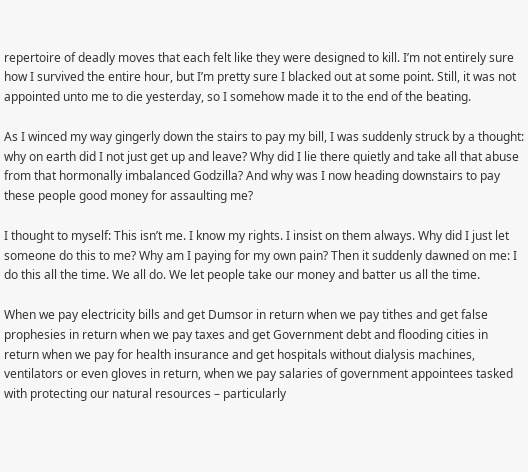repertoire of deadly moves that each felt like they were designed to kill. I’m not entirely sure how I survived the entire hour, but I’m pretty sure I blacked out at some point. Still, it was not appointed unto me to die yesterday, so I somehow made it to the end of the beating.

As I winced my way gingerly down the stairs to pay my bill, I was suddenly struck by a thought: why on earth did I not just get up and leave? Why did I lie there quietly and take all that abuse from that hormonally imbalanced Godzilla? And why was I now heading downstairs to pay these people good money for assaulting me?

I thought to myself: This isn’t me. I know my rights. I insist on them always. Why did I just let someone do this to me? Why am I paying for my own pain? Then it suddenly dawned on me: I do this all the time. We all do. We let people take our money and batter us all the time.

When we pay electricity bills and get Dumsor in return when we pay tithes and get false prophesies in return when we pay taxes and get Government debt and flooding cities in return when we pay for health insurance and get hospitals without dialysis machines, ventilators or even gloves in return, when we pay salaries of government appointees tasked with protecting our natural resources – particularly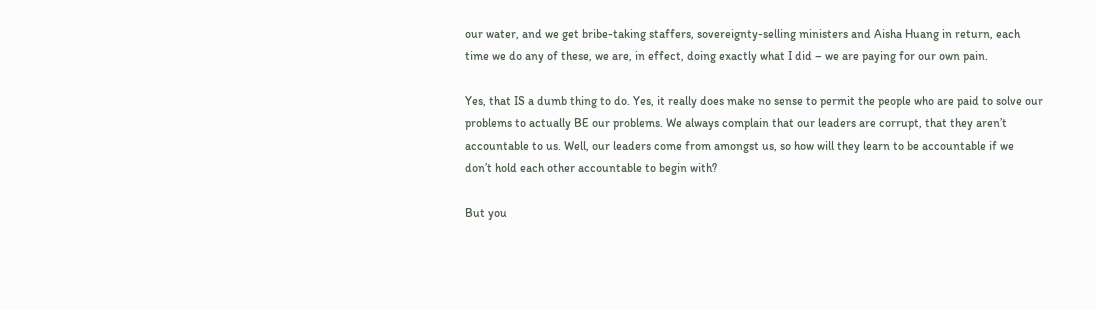our water, and we get bribe-taking staffers, sovereignty-selling ministers and Aisha Huang in return, each time we do any of these, we are, in effect, doing exactly what I did – we are paying for our own pain.

Yes, that IS a dumb thing to do. Yes, it really does make no sense to permit the people who are paid to solve our problems to actually BE our problems. We always complain that our leaders are corrupt, that they aren’t accountable to us. Well, our leaders come from amongst us, so how will they learn to be accountable if we don’t hold each other accountable to begin with?

But you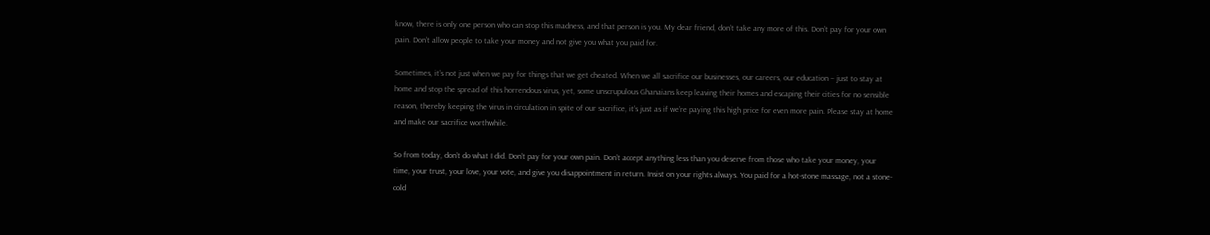know, there is only one person who can stop this madness, and that person is you. My dear friend, don’t take any more of this. Don’t pay for your own pain. Don’t allow people to take your money and not give you what you paid for.

Sometimes, it’s not just when we pay for things that we get cheated. When we all sacrifice our businesses, our careers, our education – just to stay at home and stop the spread of this horrendous virus, yet, some unscrupulous Ghanaians keep leaving their homes and escaping their cities for no sensible reason, thereby keeping the virus in circulation in spite of our sacrifice, it’s just as if we’re paying this high price for even more pain. Please stay at home and make our sacrifice worthwhile.

So from today, don’t do what I did. Don’t pay for your own pain. Don’t accept anything less than you deserve from those who take your money, your time, your trust, your love, your vote, and give you disappointment in return. Insist on your rights always. You paid for a hot-stone massage, not a stone-cold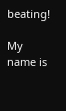beating!

My name is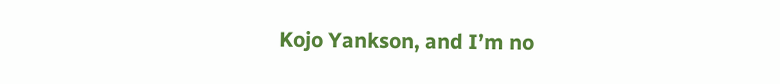Kojo Yankson, and I’m no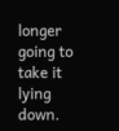longer going to take it lying down.